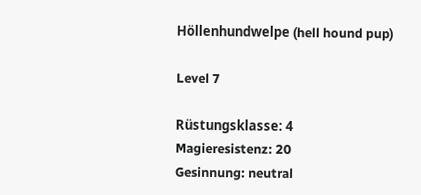Höllenhundwelpe (hell hound pup)

Level 7

Rüstungsklasse: 4
Magieresistenz: 20
Gesinnung: neutral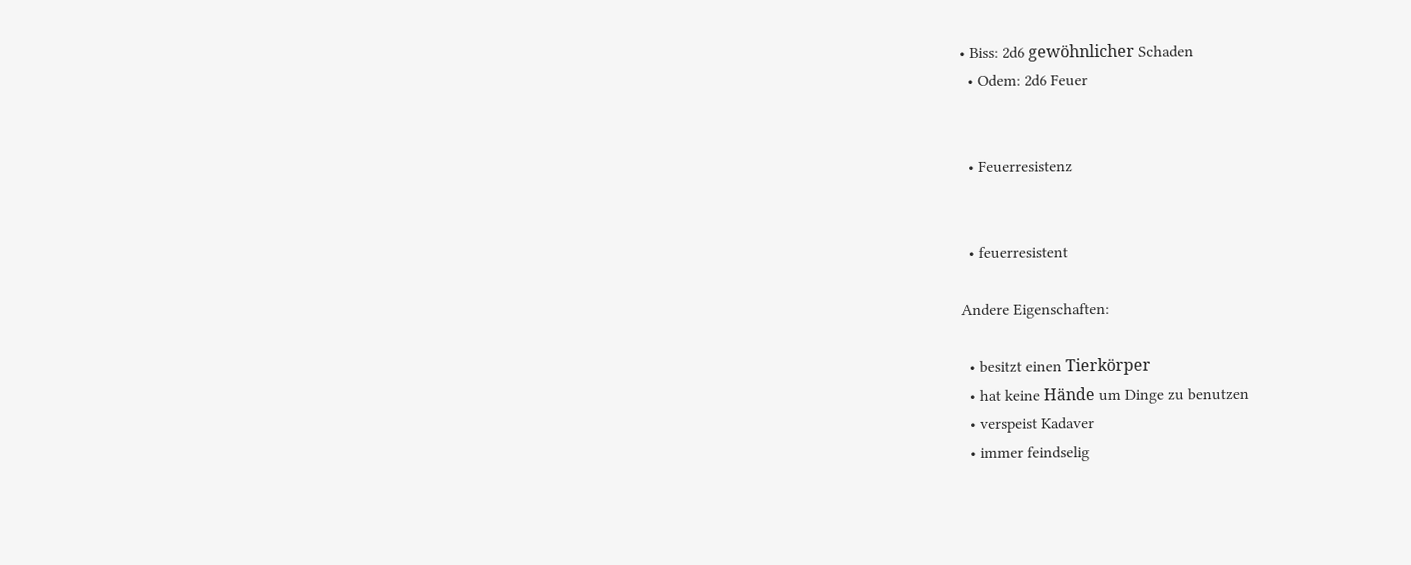• Biss: 2d6 gewöhnlicher Schaden
  • Odem: 2d6 Feuer


  • Feuerresistenz


  • feuerresistent

Andere Eigenschaften:

  • besitzt einen Tierkörper
  • hat keine Hände um Dinge zu benutzen
  • verspeist Kadaver
  • immer feindselig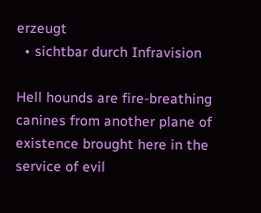erzeugt
  • sichtbar durch Infravision

Hell hounds are fire-breathing canines from another plane of
existence brought here in the service of evil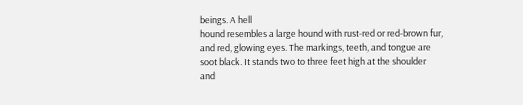beings. A hell
hound resembles a large hound with rust-red or red-brown fur,
and red, glowing eyes. The markings, teeth, and tongue are
soot black. It stands two to three feet high at the shoulder
and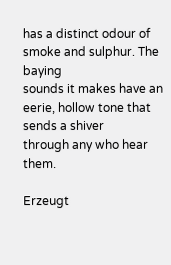has a distinct odour of smoke and sulphur. The baying
sounds it makes have an eerie, hollow tone that sends a shiver
through any who hear them.

Erzeugt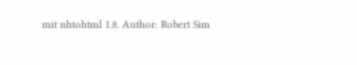mit nhtohtml 1.8. Author: Robert Sim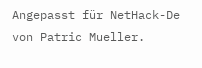Angepasst für NetHack-De von Patric Mueller.